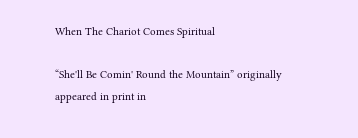When The Chariot Comes Spiritual

“She'll Be Comin' Round the Mountain” originally appeared in print in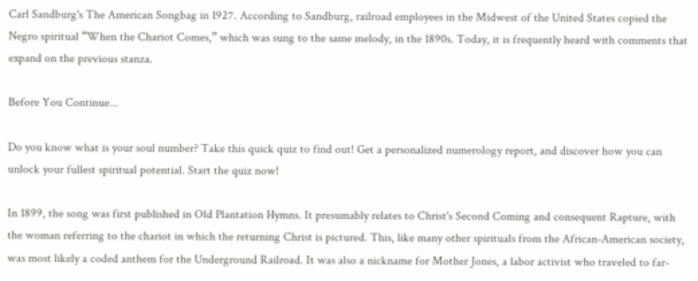Carl Sandburg's The American Songbag in 1927. According to Sandburg, railroad employees in the Midwest of the United States copied the Negro spiritual “When the Chariot Comes,” which was sung to the same melody, in the 1890s. Today, it is frequently heard with comments that expand on the previous stanza.

Before You Continue...

Do you know what is your soul number? Take this quick quiz to find out! Get a personalized numerology report, and discover how you can unlock your fullest spiritual potential. Start the quiz now!

In 1899, the song was first published in Old Plantation Hymns. It presumably relates to Christ's Second Coming and consequent Rapture, with the woman referring to the chariot in which the returning Christ is pictured. This, like many other spirituals from the African-American society, was most likely a coded anthem for the Underground Railroad. It was also a nickname for Mother Jones, a labor activist who traveled to far-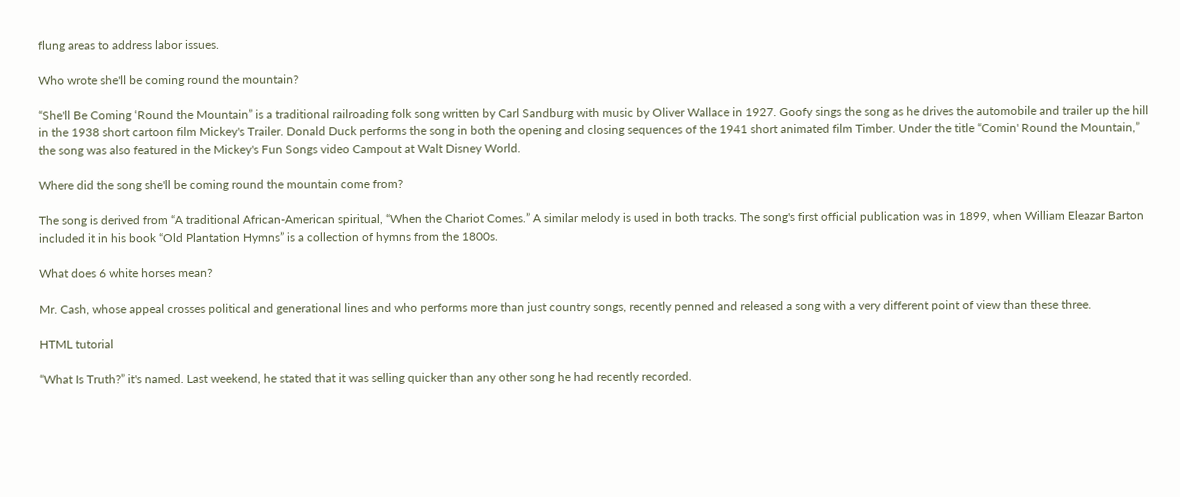flung areas to address labor issues.

Who wrote she'll be coming round the mountain?

“She'll Be Coming ‘Round the Mountain” is a traditional railroading folk song written by Carl Sandburg with music by Oliver Wallace in 1927. Goofy sings the song as he drives the automobile and trailer up the hill in the 1938 short cartoon film Mickey's Trailer. Donald Duck performs the song in both the opening and closing sequences of the 1941 short animated film Timber. Under the title “Comin' Round the Mountain,” the song was also featured in the Mickey's Fun Songs video Campout at Walt Disney World.

Where did the song she'll be coming round the mountain come from?

The song is derived from “A traditional African-American spiritual, “When the Chariot Comes.” A similar melody is used in both tracks. The song's first official publication was in 1899, when William Eleazar Barton included it in his book “Old Plantation Hymns” is a collection of hymns from the 1800s.

What does 6 white horses mean?

Mr. Cash, whose appeal crosses political and generational lines and who performs more than just country songs, recently penned and released a song with a very different point of view than these three.

HTML tutorial

“What Is Truth?” it's named. Last weekend, he stated that it was selling quicker than any other song he had recently recorded.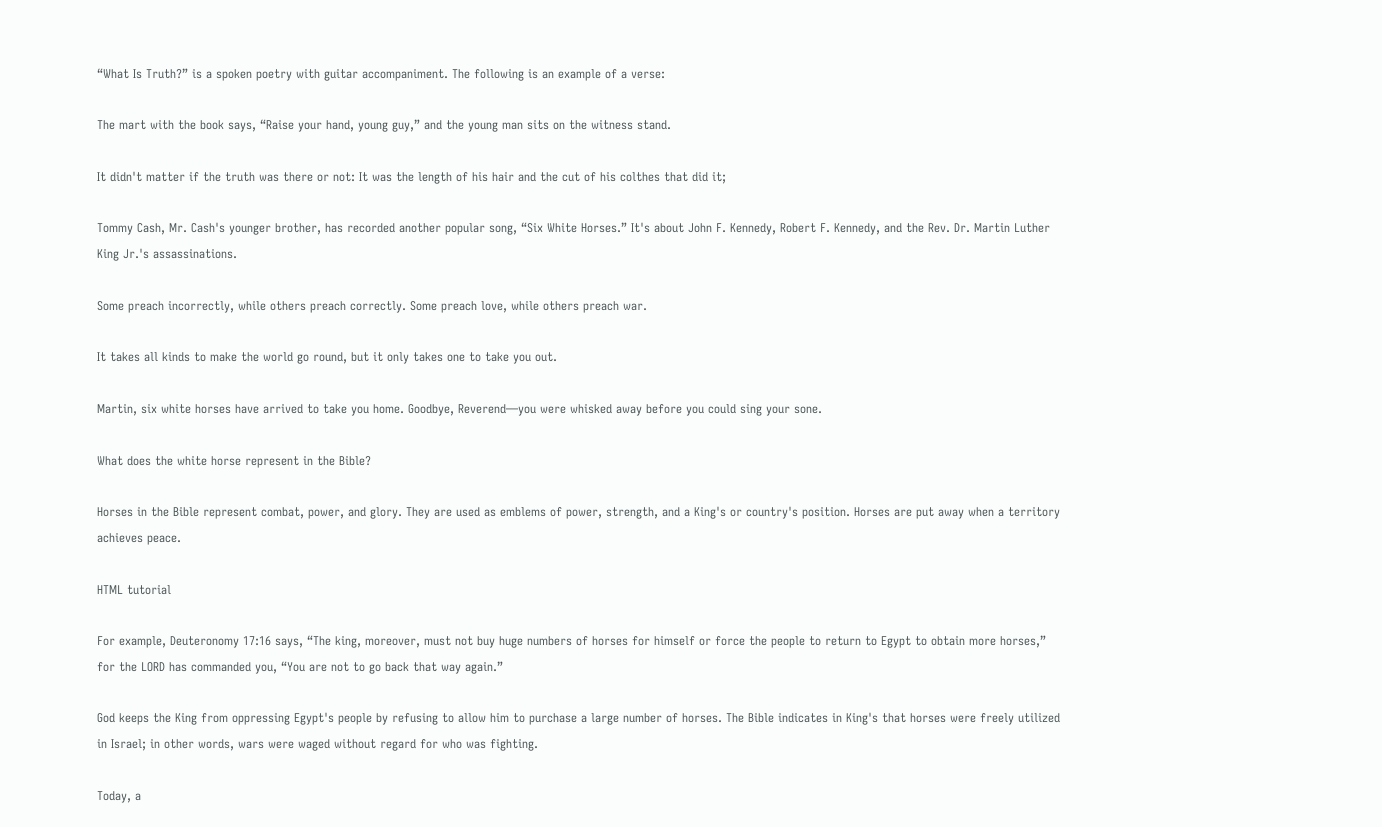“What Is Truth?” is a spoken poetry with guitar accompaniment. The following is an example of a verse:

The mart with the book says, “Raise your hand, young guy,” and the young man sits on the witness stand.

It didn't matter if the truth was there or not: It was the length of his hair and the cut of his colthes that did it;

Tommy Cash, Mr. Cash's younger brother, has recorded another popular song, “Six White Horses.” It's about John F. Kennedy, Robert F. Kennedy, and the Rev. Dr. Martin Luther King Jr.'s assassinations.

Some preach incorrectly, while others preach correctly. Some preach love, while others preach war.

It takes all kinds to make the world go round, but it only takes one to take you out.

Martin, six white horses have arrived to take you home. Goodbye, Reverend—you were whisked away before you could sing your sone.

What does the white horse represent in the Bible?

Horses in the Bible represent combat, power, and glory. They are used as emblems of power, strength, and a King's or country's position. Horses are put away when a territory achieves peace.

HTML tutorial

For example, Deuteronomy 17:16 says, “The king, moreover, must not buy huge numbers of horses for himself or force the people to return to Egypt to obtain more horses,” for the LORD has commanded you, “You are not to go back that way again.”

God keeps the King from oppressing Egypt's people by refusing to allow him to purchase a large number of horses. The Bible indicates in King's that horses were freely utilized in Israel; in other words, wars were waged without regard for who was fighting.

Today, a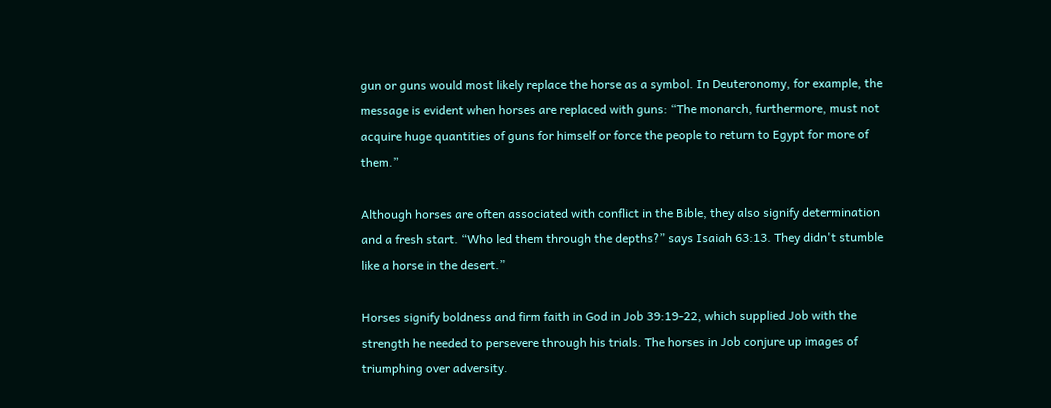gun or guns would most likely replace the horse as a symbol. In Deuteronomy, for example, the message is evident when horses are replaced with guns: “The monarch, furthermore, must not acquire huge quantities of guns for himself or force the people to return to Egypt for more of them.”

Although horses are often associated with conflict in the Bible, they also signify determination and a fresh start. “Who led them through the depths?” says Isaiah 63:13. They didn't stumble like a horse in the desert.”

Horses signify boldness and firm faith in God in Job 39:19-22, which supplied Job with the strength he needed to persevere through his trials. The horses in Job conjure up images of triumphing over adversity.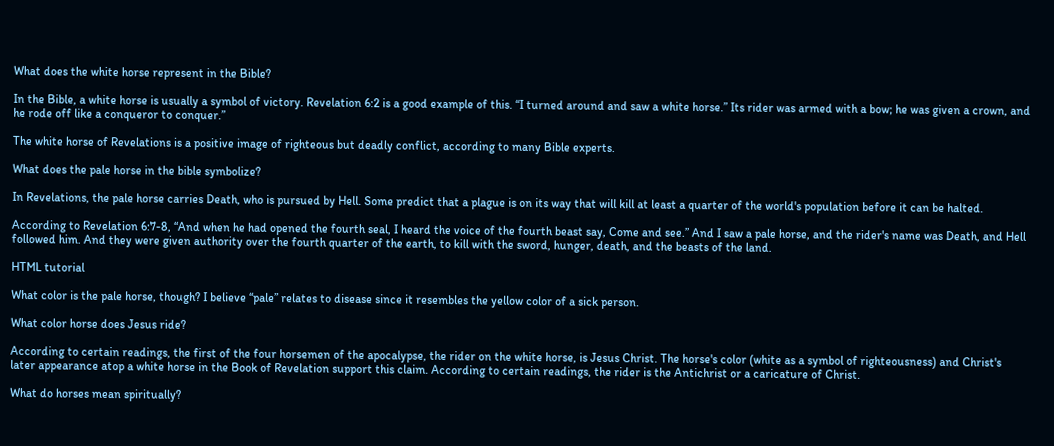What does the white horse represent in the Bible?

In the Bible, a white horse is usually a symbol of victory. Revelation 6:2 is a good example of this. “I turned around and saw a white horse.” Its rider was armed with a bow; he was given a crown, and he rode off like a conqueror to conquer.”

The white horse of Revelations is a positive image of righteous but deadly conflict, according to many Bible experts.

What does the pale horse in the bible symbolize?

In Revelations, the pale horse carries Death, who is pursued by Hell. Some predict that a plague is on its way that will kill at least a quarter of the world's population before it can be halted.

According to Revelation 6:7-8, “And when he had opened the fourth seal, I heard the voice of the fourth beast say, Come and see.” And I saw a pale horse, and the rider's name was Death, and Hell followed him. And they were given authority over the fourth quarter of the earth, to kill with the sword, hunger, death, and the beasts of the land.

HTML tutorial

What color is the pale horse, though? I believe “pale” relates to disease since it resembles the yellow color of a sick person.

What color horse does Jesus ride?

According to certain readings, the first of the four horsemen of the apocalypse, the rider on the white horse, is Jesus Christ. The horse's color (white as a symbol of righteousness) and Christ's later appearance atop a white horse in the Book of Revelation support this claim. According to certain readings, the rider is the Antichrist or a caricature of Christ.

What do horses mean spiritually?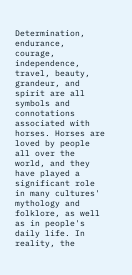Determination, endurance, courage, independence, travel, beauty, grandeur, and spirit are all symbols and connotations associated with horses. Horses are loved by people all over the world, and they have played a significant role in many cultures' mythology and folklore, as well as in people's daily life. In reality, the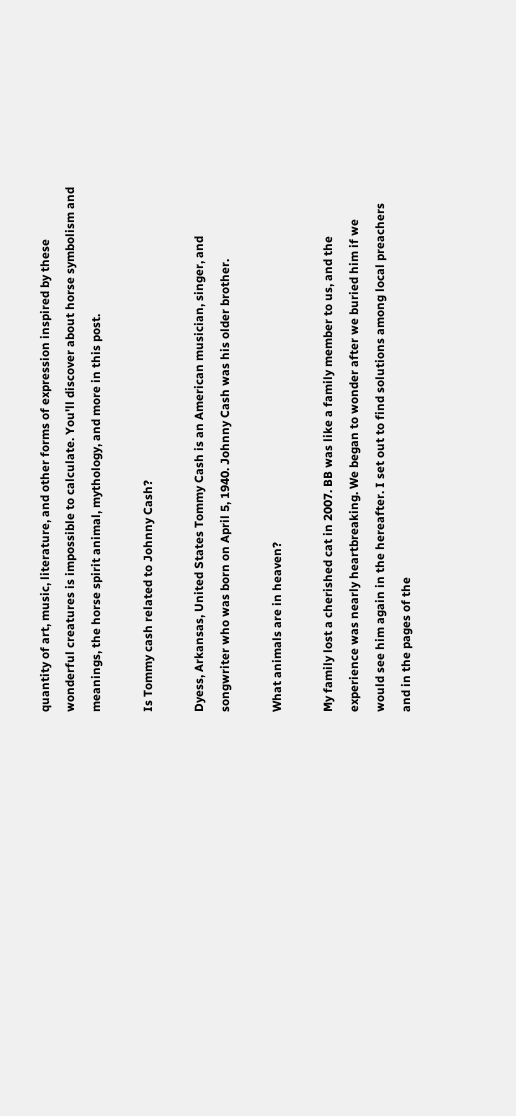quantity of art, music, literature, and other forms of expression inspired by these wonderful creatures is impossible to calculate. You'll discover about horse symbolism and meanings, the horse spirit animal, mythology, and more in this post.

Is Tommy cash related to Johnny Cash?

Dyess, Arkansas, United States Tommy Cash is an American musician, singer, and songwriter who was born on April 5, 1940. Johnny Cash was his older brother.

What animals are in heaven?

My family lost a cherished cat in 2007. BB was like a family member to us, and the experience was nearly heartbreaking. We began to wonder after we buried him if we would see him again in the hereafter. I set out to find solutions among local preachers and in the pages of the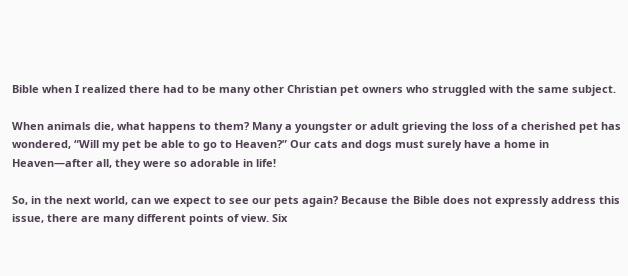Bible when I realized there had to be many other Christian pet owners who struggled with the same subject.

When animals die, what happens to them? Many a youngster or adult grieving the loss of a cherished pet has wondered, “Will my pet be able to go to Heaven?” Our cats and dogs must surely have a home in Heaven—after all, they were so adorable in life!

So, in the next world, can we expect to see our pets again? Because the Bible does not expressly address this issue, there are many different points of view. Six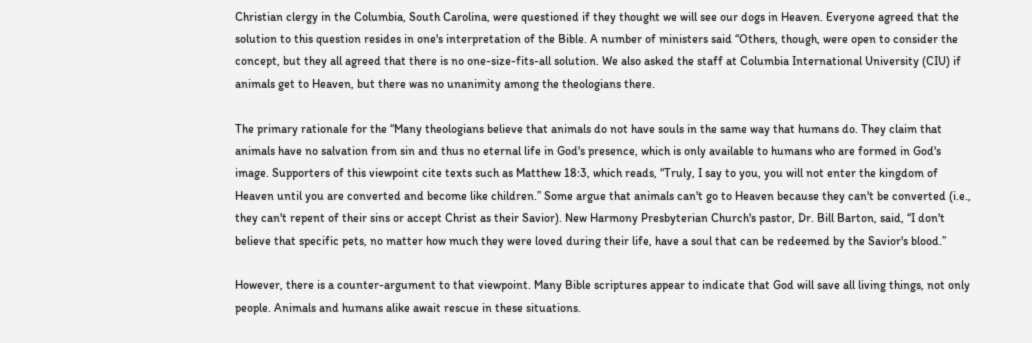Christian clergy in the Columbia, South Carolina, were questioned if they thought we will see our dogs in Heaven. Everyone agreed that the solution to this question resides in one's interpretation of the Bible. A number of ministers said “Others, though, were open to consider the concept, but they all agreed that there is no one-size-fits-all solution. We also asked the staff at Columbia International University (CIU) if animals get to Heaven, but there was no unanimity among the theologians there.

The primary rationale for the “Many theologians believe that animals do not have souls in the same way that humans do. They claim that animals have no salvation from sin and thus no eternal life in God's presence, which is only available to humans who are formed in God's image. Supporters of this viewpoint cite texts such as Matthew 18:3, which reads, “Truly, I say to you, you will not enter the kingdom of Heaven until you are converted and become like children.” Some argue that animals can't go to Heaven because they can't be converted (i.e., they can't repent of their sins or accept Christ as their Savior). New Harmony Presbyterian Church's pastor, Dr. Bill Barton, said, “I don't believe that specific pets, no matter how much they were loved during their life, have a soul that can be redeemed by the Savior's blood.”

However, there is a counter-argument to that viewpoint. Many Bible scriptures appear to indicate that God will save all living things, not only people. Animals and humans alike await rescue in these situations.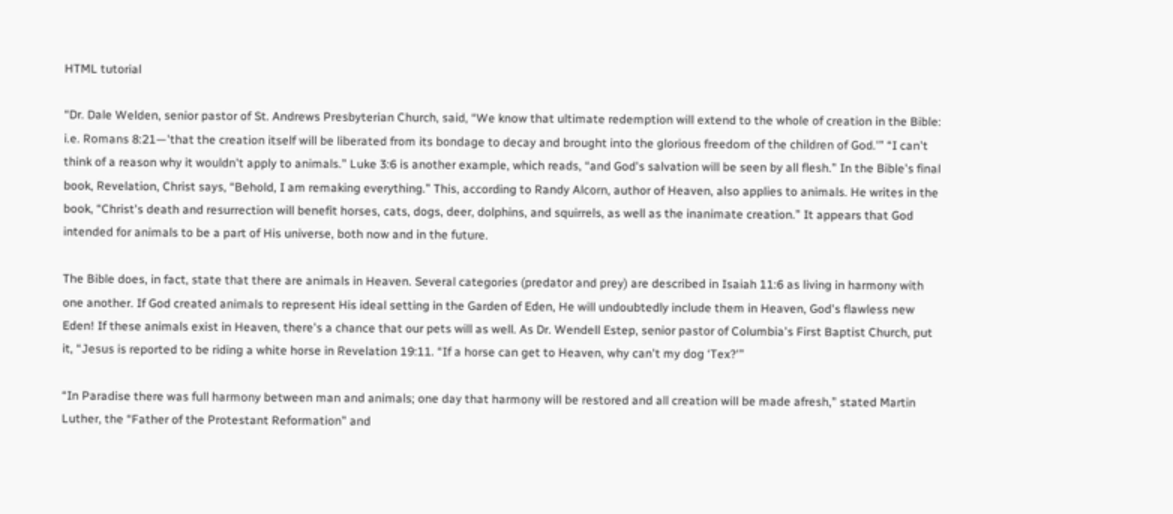HTML tutorial

“Dr. Dale Welden, senior pastor of St. Andrews Presbyterian Church, said, “We know that ultimate redemption will extend to the whole of creation in the Bible: i.e. Romans 8:21—'that the creation itself will be liberated from its bondage to decay and brought into the glorious freedom of the children of God.'” “I can't think of a reason why it wouldn't apply to animals.” Luke 3:6 is another example, which reads, “and God's salvation will be seen by all flesh.” In the Bible's final book, Revelation, Christ says, “Behold, I am remaking everything.” This, according to Randy Alcorn, author of Heaven, also applies to animals. He writes in the book, “Christ's death and resurrection will benefit horses, cats, dogs, deer, dolphins, and squirrels, as well as the inanimate creation.” It appears that God intended for animals to be a part of His universe, both now and in the future.

The Bible does, in fact, state that there are animals in Heaven. Several categories (predator and prey) are described in Isaiah 11:6 as living in harmony with one another. If God created animals to represent His ideal setting in the Garden of Eden, He will undoubtedly include them in Heaven, God's flawless new Eden! If these animals exist in Heaven, there's a chance that our pets will as well. As Dr. Wendell Estep, senior pastor of Columbia's First Baptist Church, put it, “Jesus is reported to be riding a white horse in Revelation 19:11. “If a horse can get to Heaven, why can't my dog ‘Tex?'”

“In Paradise there was full harmony between man and animals; one day that harmony will be restored and all creation will be made afresh,” stated Martin Luther, the “Father of the Protestant Reformation” and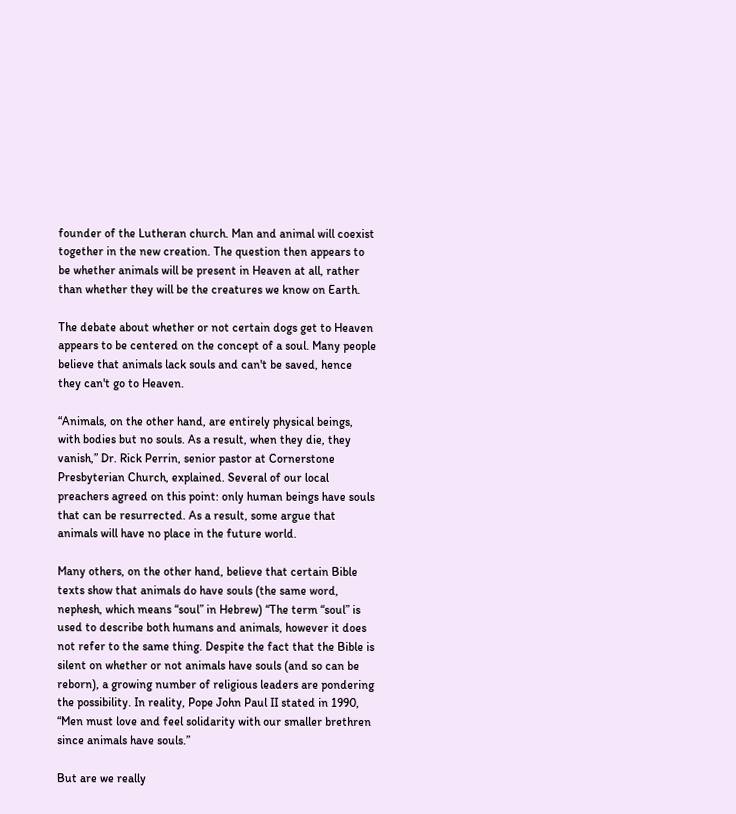founder of the Lutheran church. Man and animal will coexist together in the new creation. The question then appears to be whether animals will be present in Heaven at all, rather than whether they will be the creatures we know on Earth.

The debate about whether or not certain dogs get to Heaven appears to be centered on the concept of a soul. Many people believe that animals lack souls and can't be saved, hence they can't go to Heaven.

“Animals, on the other hand, are entirely physical beings, with bodies but no souls. As a result, when they die, they vanish,” Dr. Rick Perrin, senior pastor at Cornerstone Presbyterian Church, explained. Several of our local preachers agreed on this point: only human beings have souls that can be resurrected. As a result, some argue that animals will have no place in the future world.

Many others, on the other hand, believe that certain Bible texts show that animals do have souls (the same word, nephesh, which means “soul” in Hebrew) “The term “soul” is used to describe both humans and animals, however it does not refer to the same thing. Despite the fact that the Bible is silent on whether or not animals have souls (and so can be reborn), a growing number of religious leaders are pondering the possibility. In reality, Pope John Paul II stated in 1990, “Men must love and feel solidarity with our smaller brethren since animals have souls.”

But are we really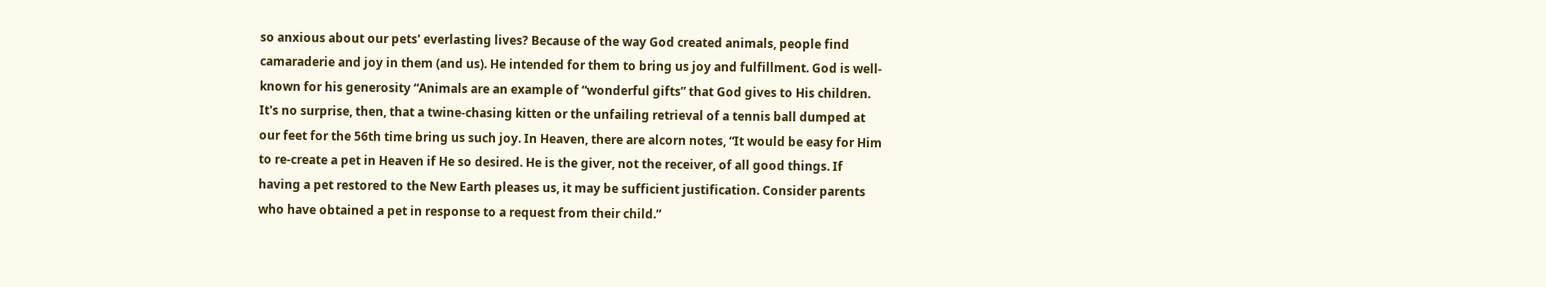so anxious about our pets' everlasting lives? Because of the way God created animals, people find camaraderie and joy in them (and us). He intended for them to bring us joy and fulfillment. God is well-known for his generosity “Animals are an example of “wonderful gifts” that God gives to His children. It's no surprise, then, that a twine-chasing kitten or the unfailing retrieval of a tennis ball dumped at our feet for the 56th time bring us such joy. In Heaven, there are alcorn notes, “It would be easy for Him to re-create a pet in Heaven if He so desired. He is the giver, not the receiver, of all good things. If having a pet restored to the New Earth pleases us, it may be sufficient justification. Consider parents who have obtained a pet in response to a request from their child.”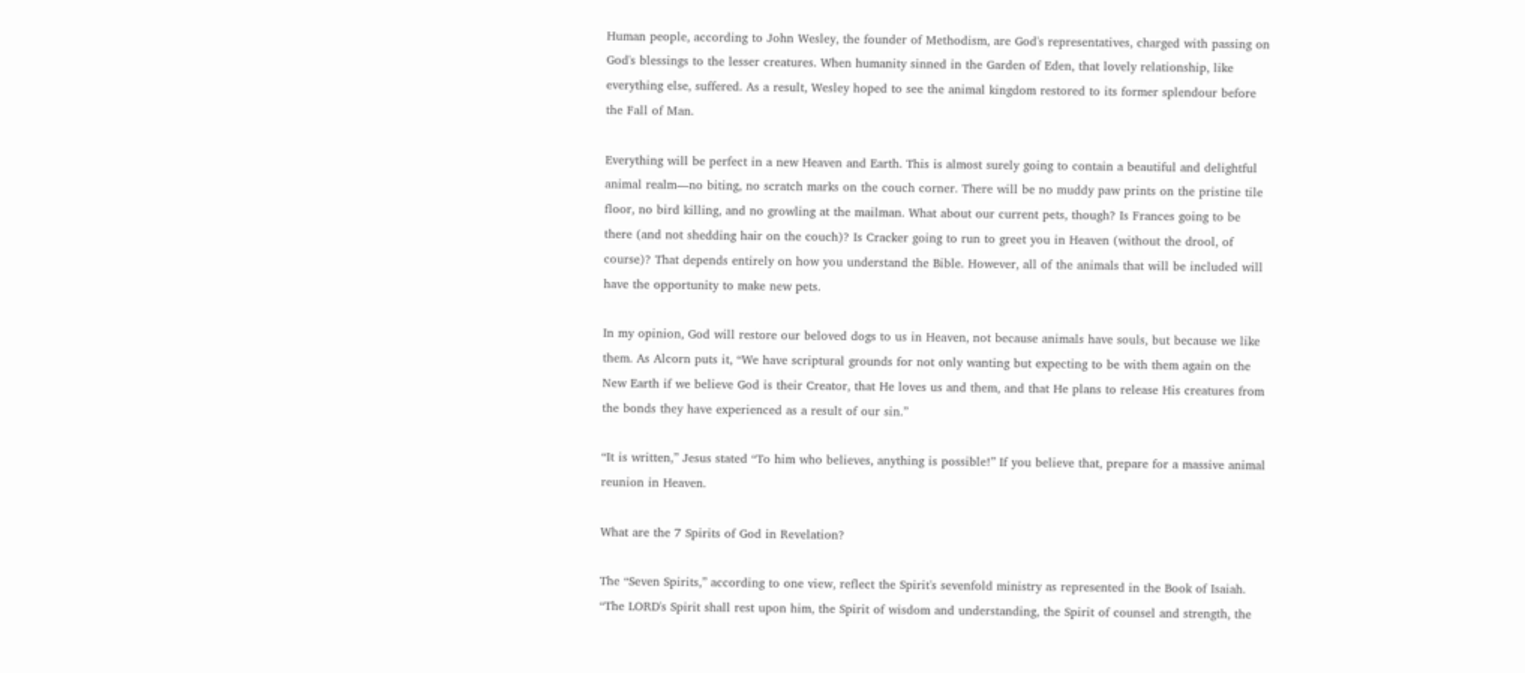Human people, according to John Wesley, the founder of Methodism, are God's representatives, charged with passing on God's blessings to the lesser creatures. When humanity sinned in the Garden of Eden, that lovely relationship, like everything else, suffered. As a result, Wesley hoped to see the animal kingdom restored to its former splendour before the Fall of Man.

Everything will be perfect in a new Heaven and Earth. This is almost surely going to contain a beautiful and delightful animal realm—no biting, no scratch marks on the couch corner. There will be no muddy paw prints on the pristine tile floor, no bird killing, and no growling at the mailman. What about our current pets, though? Is Frances going to be there (and not shedding hair on the couch)? Is Cracker going to run to greet you in Heaven (without the drool, of course)? That depends entirely on how you understand the Bible. However, all of the animals that will be included will have the opportunity to make new pets.

In my opinion, God will restore our beloved dogs to us in Heaven, not because animals have souls, but because we like them. As Alcorn puts it, “We have scriptural grounds for not only wanting but expecting to be with them again on the New Earth if we believe God is their Creator, that He loves us and them, and that He plans to release His creatures from the bonds they have experienced as a result of our sin.”

“It is written,” Jesus stated “To him who believes, anything is possible!” If you believe that, prepare for a massive animal reunion in Heaven.

What are the 7 Spirits of God in Revelation?

The “Seven Spirits,” according to one view, reflect the Spirit's sevenfold ministry as represented in the Book of Isaiah. “The LORD's Spirit shall rest upon him, the Spirit of wisdom and understanding, the Spirit of counsel and strength, the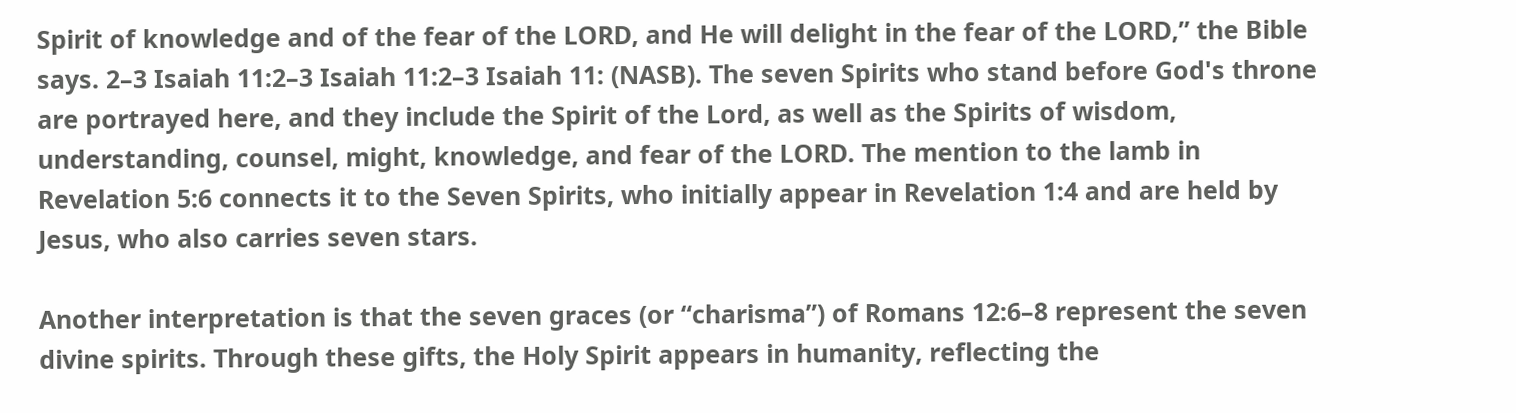Spirit of knowledge and of the fear of the LORD, and He will delight in the fear of the LORD,” the Bible says. 2–3 Isaiah 11:2–3 Isaiah 11:2–3 Isaiah 11: (NASB). The seven Spirits who stand before God's throne are portrayed here, and they include the Spirit of the Lord, as well as the Spirits of wisdom, understanding, counsel, might, knowledge, and fear of the LORD. The mention to the lamb in Revelation 5:6 connects it to the Seven Spirits, who initially appear in Revelation 1:4 and are held by Jesus, who also carries seven stars.

Another interpretation is that the seven graces (or “charisma”) of Romans 12:6–8 represent the seven divine spirits. Through these gifts, the Holy Spirit appears in humanity, reflecting the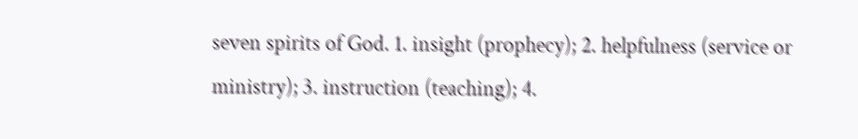seven spirits of God. 1. insight (prophecy); 2. helpfulness (service or ministry); 3. instruction (teaching); 4.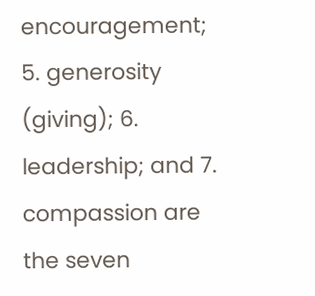encouragement; 5. generosity (giving); 6. leadership; and 7. compassion are the seven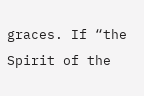graces. If “the Spirit of the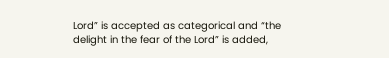Lord” is accepted as categorical and “the delight in the fear of the Lord” is added,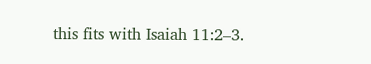this fits with Isaiah 11:2–3.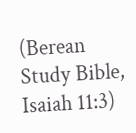(Berean Study Bible, Isaiah 11:3)